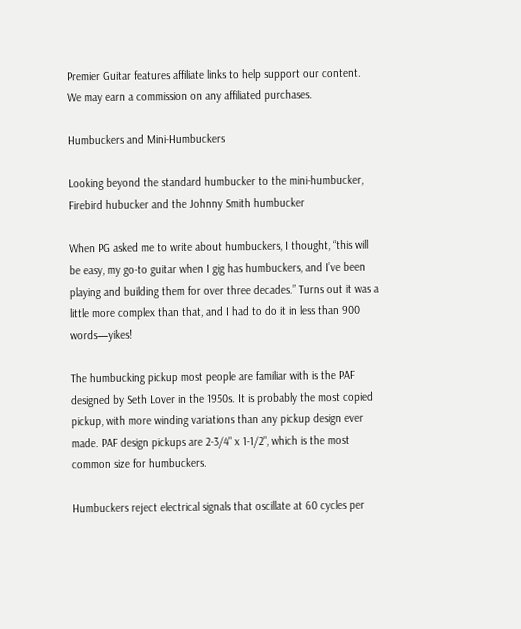Premier Guitar features affiliate links to help support our content. We may earn a commission on any affiliated purchases.

Humbuckers and Mini-Humbuckers

Looking beyond the standard humbucker to the mini-humbucker, Firebird hubucker and the Johnny Smith humbucker

When PG asked me to write about humbuckers, I thought, “this will be easy, my go-to guitar when I gig has humbuckers, and I’ve been playing and building them for over three decades.” Turns out it was a little more complex than that, and I had to do it in less than 900 words—yikes!

The humbucking pickup most people are familiar with is the PAF designed by Seth Lover in the 1950s. It is probably the most copied pickup, with more winding variations than any pickup design ever made. PAF design pickups are 2-3/4" x 1-1/2", which is the most common size for humbuckers.

Humbuckers reject electrical signals that oscillate at 60 cycles per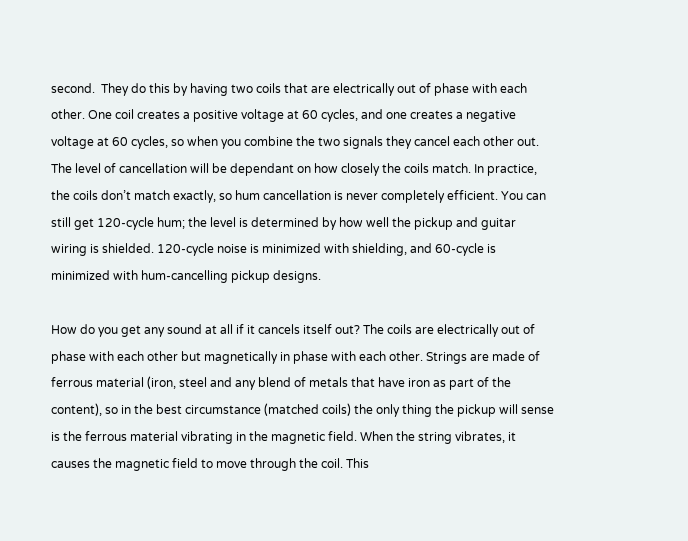second.  They do this by having two coils that are electrically out of phase with each other. One coil creates a positive voltage at 60 cycles, and one creates a negative voltage at 60 cycles, so when you combine the two signals they cancel each other out. The level of cancellation will be dependant on how closely the coils match. In practice, the coils don’t match exactly, so hum cancellation is never completely efficient. You can still get 120-cycle hum; the level is determined by how well the pickup and guitar wiring is shielded. 120-cycle noise is minimized with shielding, and 60-cycle is minimized with hum-cancelling pickup designs.

How do you get any sound at all if it cancels itself out? The coils are electrically out of phase with each other but magnetically in phase with each other. Strings are made of ferrous material (iron, steel and any blend of metals that have iron as part of the content), so in the best circumstance (matched coils) the only thing the pickup will sense is the ferrous material vibrating in the magnetic field. When the string vibrates, it causes the magnetic field to move through the coil. This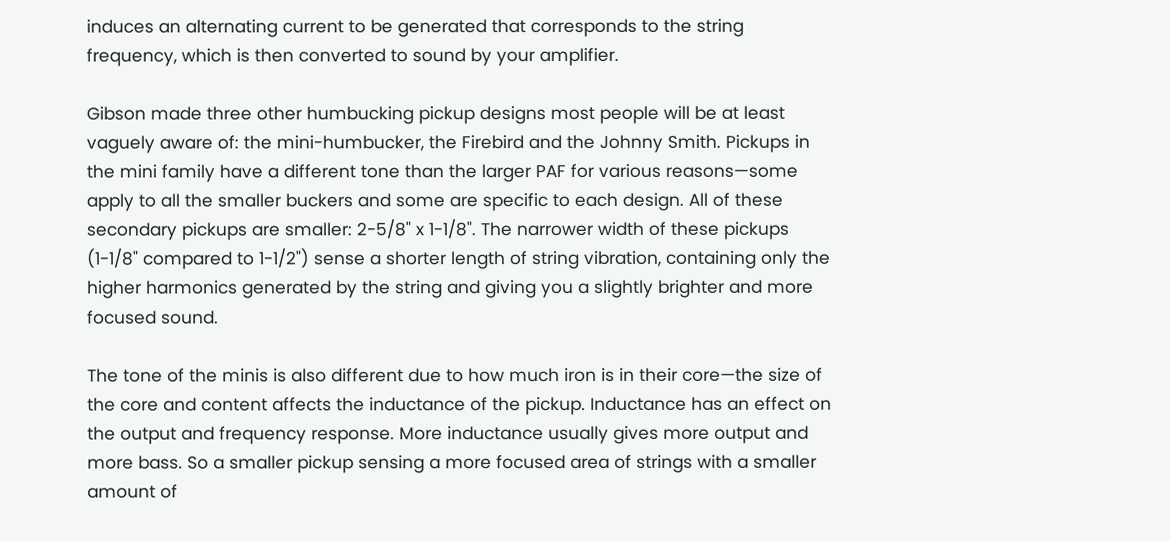induces an alternating current to be generated that corresponds to the string frequency, which is then converted to sound by your amplifier.

Gibson made three other humbucking pickup designs most people will be at least vaguely aware of: the mini-humbucker, the Firebird and the Johnny Smith. Pickups in the mini family have a different tone than the larger PAF for various reasons—some apply to all the smaller buckers and some are specific to each design. All of these secondary pickups are smaller: 2-5/8" x 1-1/8". The narrower width of these pickups (1-1/8" compared to 1-1/2") sense a shorter length of string vibration, containing only the higher harmonics generated by the string and giving you a slightly brighter and more focused sound.

The tone of the minis is also different due to how much iron is in their core—the size of the core and content affects the inductance of the pickup. Inductance has an effect on the output and frequency response. More inductance usually gives more output and more bass. So a smaller pickup sensing a more focused area of strings with a smaller amount of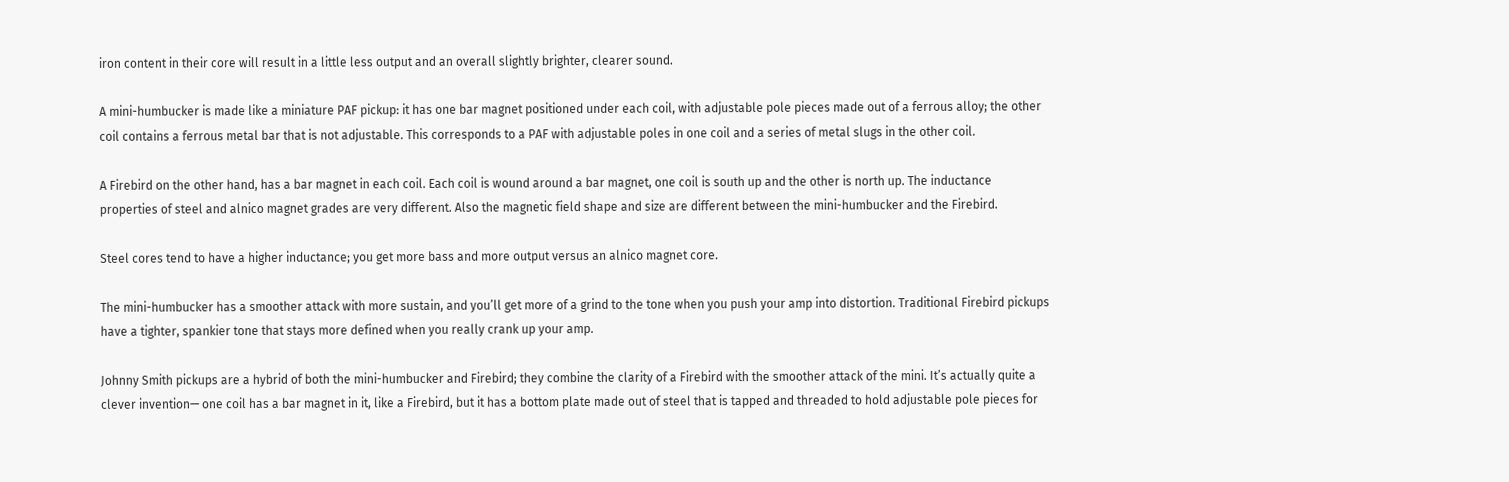iron content in their core will result in a little less output and an overall slightly brighter, clearer sound.

A mini-humbucker is made like a miniature PAF pickup: it has one bar magnet positioned under each coil, with adjustable pole pieces made out of a ferrous alloy; the other coil contains a ferrous metal bar that is not adjustable. This corresponds to a PAF with adjustable poles in one coil and a series of metal slugs in the other coil.

A Firebird on the other hand, has a bar magnet in each coil. Each coil is wound around a bar magnet, one coil is south up and the other is north up. The inductance properties of steel and alnico magnet grades are very different. Also the magnetic field shape and size are different between the mini-humbucker and the Firebird.

Steel cores tend to have a higher inductance; you get more bass and more output versus an alnico magnet core.

The mini-humbucker has a smoother attack with more sustain, and you’ll get more of a grind to the tone when you push your amp into distortion. Traditional Firebird pickups have a tighter, spankier tone that stays more defined when you really crank up your amp.

Johnny Smith pickups are a hybrid of both the mini-humbucker and Firebird; they combine the clarity of a Firebird with the smoother attack of the mini. It’s actually quite a clever invention— one coil has a bar magnet in it, like a Firebird, but it has a bottom plate made out of steel that is tapped and threaded to hold adjustable pole pieces for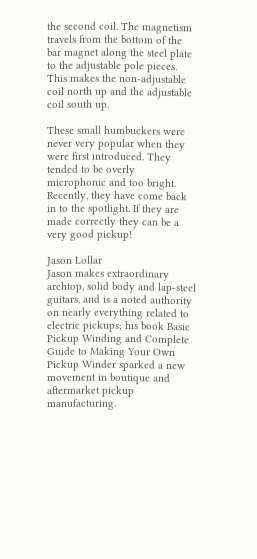the second coil. The magnetism travels from the bottom of the bar magnet along the steel plate to the adjustable pole pieces. This makes the non-adjustable coil north up and the adjustable coil south up.

These small humbuckers were never very popular when they were first introduced. They tended to be overly microphonic and too bright. Recently, they have come back in to the spotlight. If they are made correctly they can be a very good pickup!

Jason Lollar
Jason makes extraordinary archtop, solid body and lap-steel guitars, and is a noted authority on nearly everything related to electric pickups; his book Basic Pickup Winding and Complete Guide to Making Your Own Pickup Winder sparked a new movement in boutique and aftermarket pickup manufacturing.